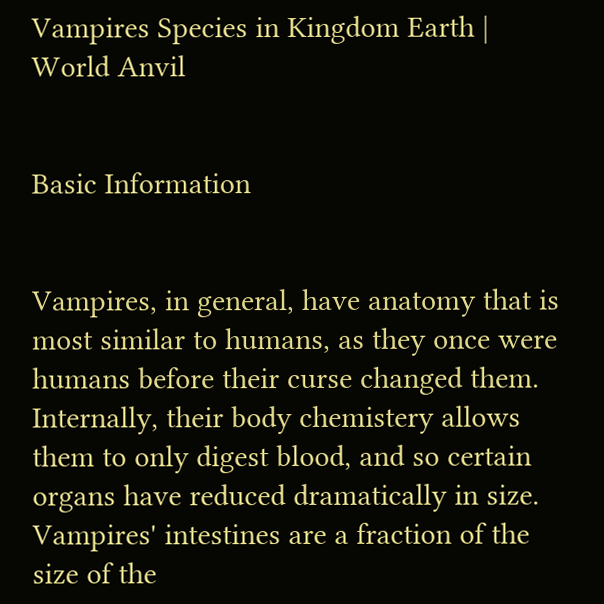Vampires Species in Kingdom Earth | World Anvil


Basic Information


Vampires, in general, have anatomy that is most similar to humans, as they once were humans before their curse changed them. Internally, their body chemistery allows them to only digest blood, and so certain organs have reduced dramatically in size. Vampires' intestines are a fraction of the size of the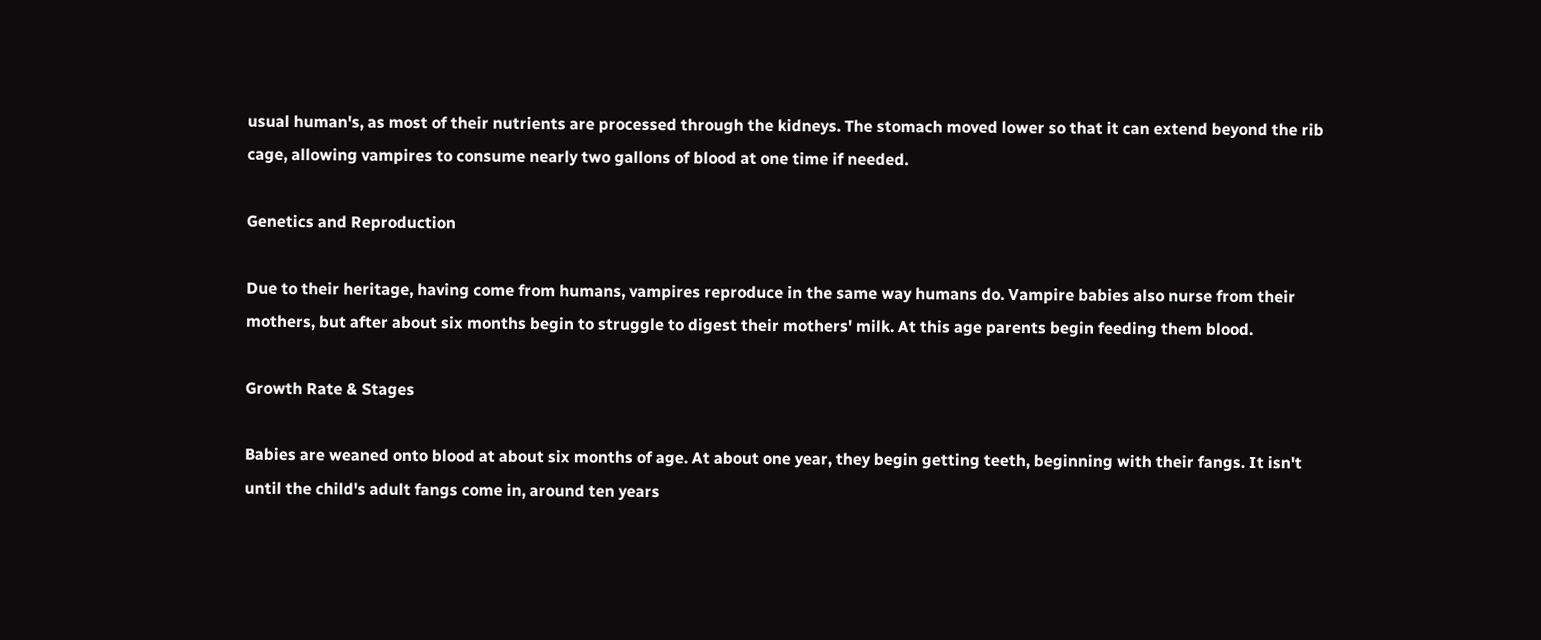usual human's, as most of their nutrients are processed through the kidneys. The stomach moved lower so that it can extend beyond the rib cage, allowing vampires to consume nearly two gallons of blood at one time if needed.

Genetics and Reproduction

Due to their heritage, having come from humans, vampires reproduce in the same way humans do. Vampire babies also nurse from their mothers, but after about six months begin to struggle to digest their mothers' milk. At this age parents begin feeding them blood.

Growth Rate & Stages

Babies are weaned onto blood at about six months of age. At about one year, they begin getting teeth, beginning with their fangs. It isn't until the child's adult fangs come in, around ten years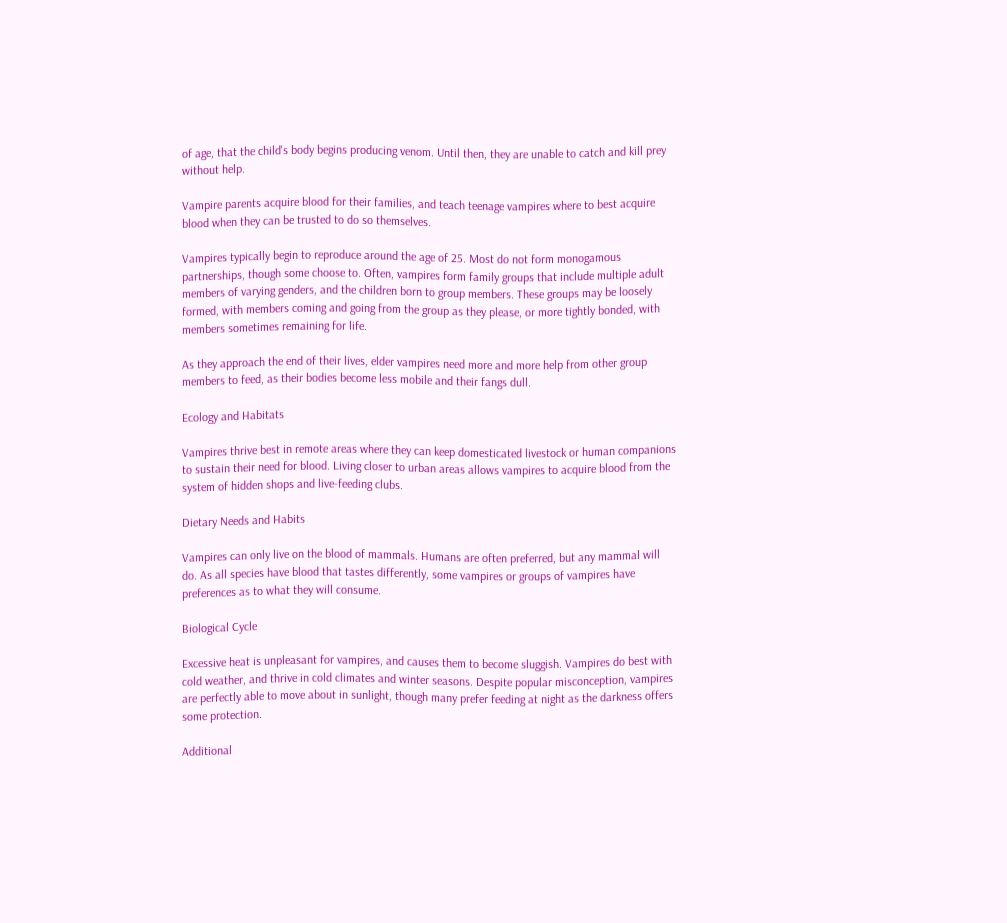of age, that the child's body begins producing venom. Until then, they are unable to catch and kill prey without help.

Vampire parents acquire blood for their families, and teach teenage vampires where to best acquire blood when they can be trusted to do so themselves.

Vampires typically begin to reproduce around the age of 25. Most do not form monogamous partnerships, though some choose to. Often, vampires form family groups that include multiple adult members of varying genders, and the children born to group members. These groups may be loosely formed, with members coming and going from the group as they please, or more tightly bonded, with members sometimes remaining for life.

As they approach the end of their lives, elder vampires need more and more help from other group members to feed, as their bodies become less mobile and their fangs dull.

Ecology and Habitats

Vampires thrive best in remote areas where they can keep domesticated livestock or human companions to sustain their need for blood. Living closer to urban areas allows vampires to acquire blood from the system of hidden shops and live-feeding clubs.

Dietary Needs and Habits

Vampires can only live on the blood of mammals. Humans are often preferred, but any mammal will do. As all species have blood that tastes differently, some vampires or groups of vampires have preferences as to what they will consume.

Biological Cycle

Excessive heat is unpleasant for vampires, and causes them to become sluggish. Vampires do best with cold weather, and thrive in cold climates and winter seasons. Despite popular misconception, vampires are perfectly able to move about in sunlight, though many prefer feeding at night as the darkness offers some protection.

Additional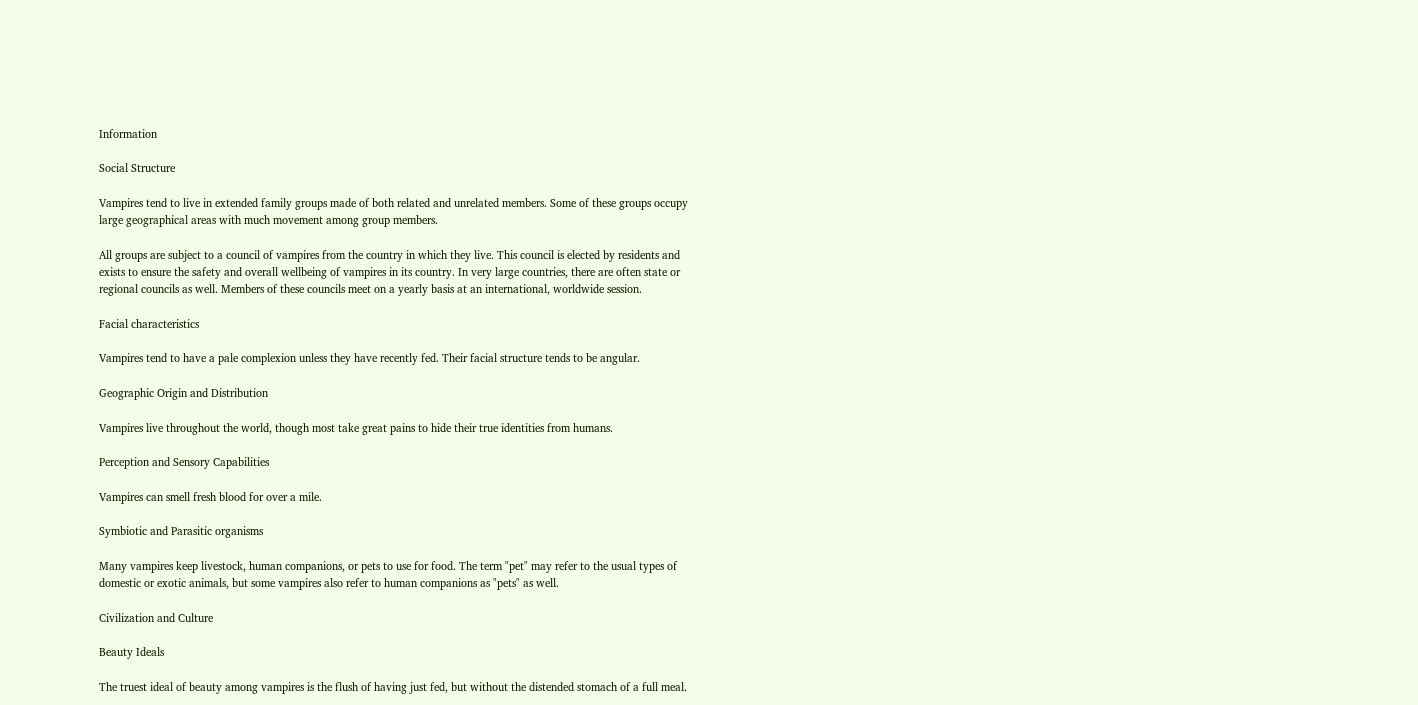Information

Social Structure

Vampires tend to live in extended family groups made of both related and unrelated members. Some of these groups occupy large geographical areas with much movement among group members.

All groups are subject to a council of vampires from the country in which they live. This council is elected by residents and exists to ensure the safety and overall wellbeing of vampires in its country. In very large countries, there are often state or regional councils as well. Members of these councils meet on a yearly basis at an international, worldwide session.

Facial characteristics

Vampires tend to have a pale complexion unless they have recently fed. Their facial structure tends to be angular.

Geographic Origin and Distribution

Vampires live throughout the world, though most take great pains to hide their true identities from humans.

Perception and Sensory Capabilities

Vampires can smell fresh blood for over a mile.

Symbiotic and Parasitic organisms

Many vampires keep livestock, human companions, or pets to use for food. The term "pet" may refer to the usual types of domestic or exotic animals, but some vampires also refer to human companions as "pets" as well.

Civilization and Culture

Beauty Ideals

The truest ideal of beauty among vampires is the flush of having just fed, but without the distended stomach of a full meal.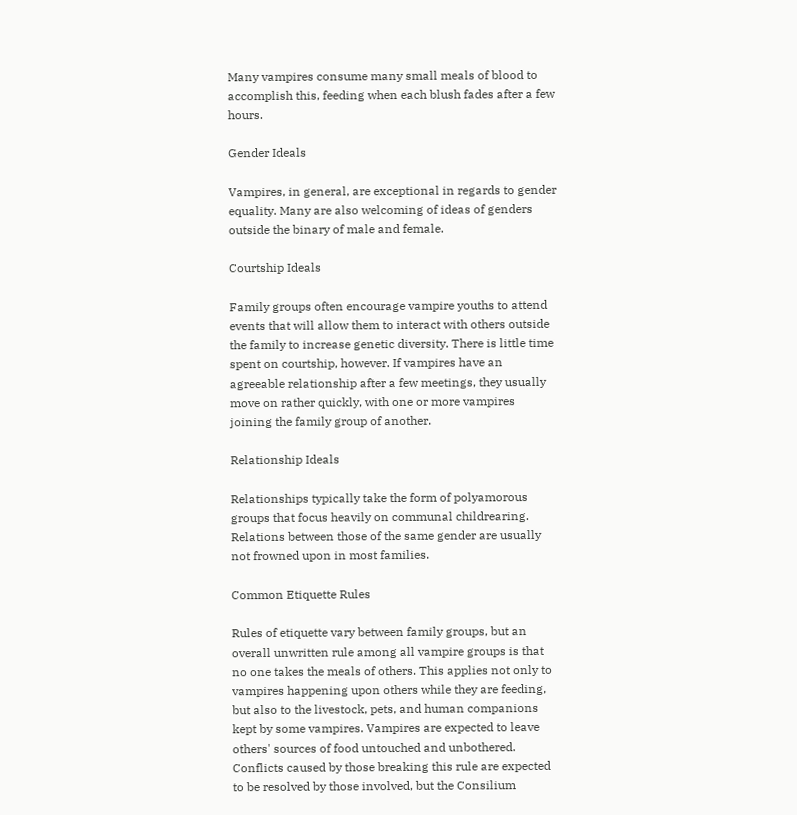Many vampires consume many small meals of blood to accomplish this, feeding when each blush fades after a few hours.

Gender Ideals

Vampires, in general, are exceptional in regards to gender equality. Many are also welcoming of ideas of genders outside the binary of male and female.

Courtship Ideals

Family groups often encourage vampire youths to attend events that will allow them to interact with others outside the family to increase genetic diversity. There is little time spent on courtship, however. If vampires have an agreeable relationship after a few meetings, they usually move on rather quickly, with one or more vampires joining the family group of another.

Relationship Ideals

Relationships typically take the form of polyamorous groups that focus heavily on communal childrearing. Relations between those of the same gender are usually not frowned upon in most families.

Common Etiquette Rules

Rules of etiquette vary between family groups, but an overall unwritten rule among all vampire groups is that no one takes the meals of others. This applies not only to vampires happening upon others while they are feeding, but also to the livestock, pets, and human companions kept by some vampires. Vampires are expected to leave others' sources of food untouched and unbothered. Conflicts caused by those breaking this rule are expected to be resolved by those involved, but the Consilium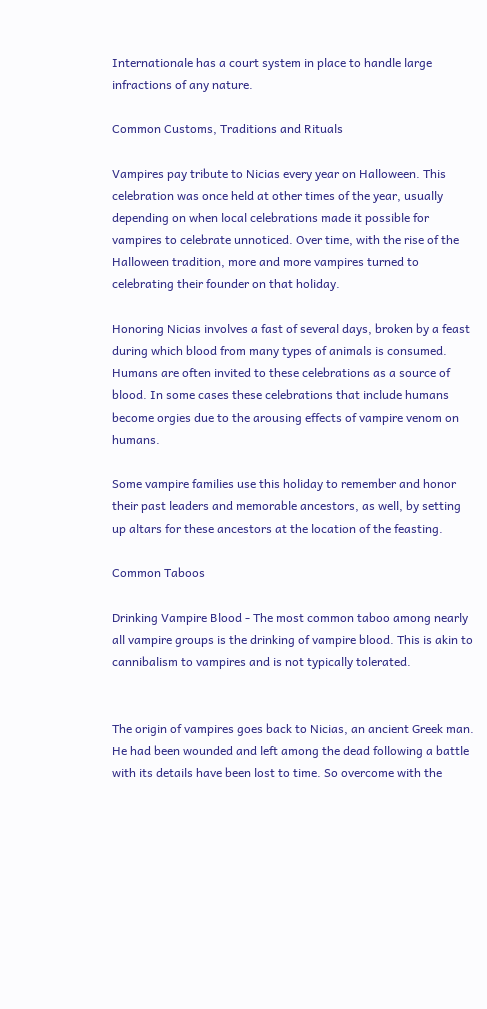Internationale has a court system in place to handle large infractions of any nature.

Common Customs, Traditions and Rituals

Vampires pay tribute to Nicias every year on Halloween. This celebration was once held at other times of the year, usually depending on when local celebrations made it possible for vampires to celebrate unnoticed. Over time, with the rise of the Halloween tradition, more and more vampires turned to celebrating their founder on that holiday.

Honoring Nicias involves a fast of several days, broken by a feast during which blood from many types of animals is consumed. Humans are often invited to these celebrations as a source of blood. In some cases these celebrations that include humans become orgies due to the arousing effects of vampire venom on humans.

Some vampire families use this holiday to remember and honor their past leaders and memorable ancestors, as well, by setting up altars for these ancestors at the location of the feasting.

Common Taboos

Drinking Vampire Blood - The most common taboo among nearly all vampire groups is the drinking of vampire blood. This is akin to cannibalism to vampires and is not typically tolerated.


The origin of vampires goes back to Nicias, an ancient Greek man. He had been wounded and left among the dead following a battle with its details have been lost to time. So overcome with the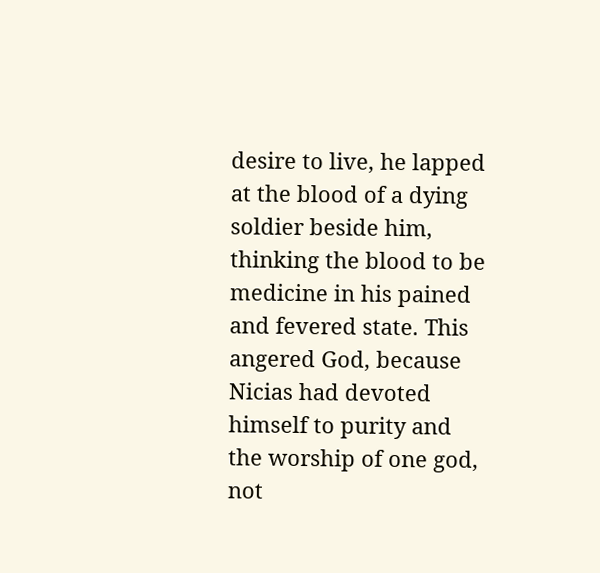desire to live, he lapped at the blood of a dying soldier beside him, thinking the blood to be medicine in his pained and fevered state. This angered God, because Nicias had devoted himself to purity and the worship of one god, not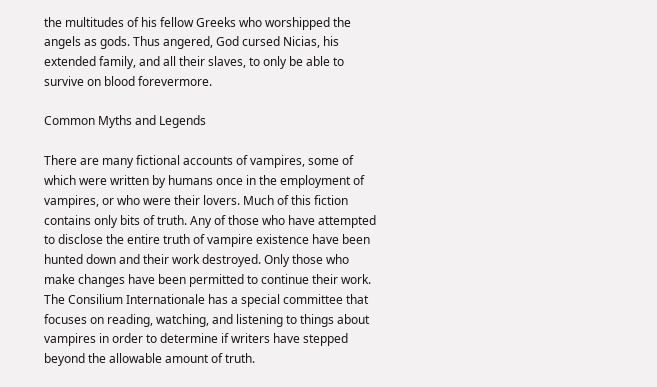the multitudes of his fellow Greeks who worshipped the angels as gods. Thus angered, God cursed Nicias, his extended family, and all their slaves, to only be able to survive on blood forevermore.

Common Myths and Legends

There are many fictional accounts of vampires, some of which were written by humans once in the employment of vampires, or who were their lovers. Much of this fiction contains only bits of truth. Any of those who have attempted to disclose the entire truth of vampire existence have been hunted down and their work destroyed. Only those who make changes have been permitted to continue their work. The Consilium Internationale has a special committee that focuses on reading, watching, and listening to things about vampires in order to determine if writers have stepped beyond the allowable amount of truth.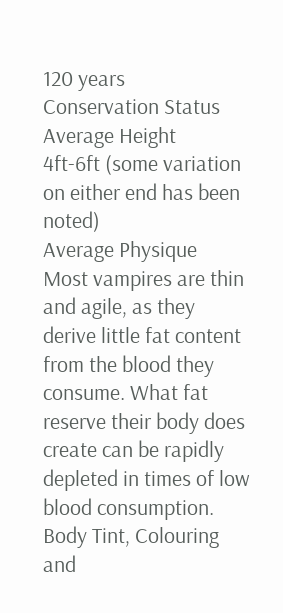120 years
Conservation Status
Average Height
4ft-6ft (some variation on either end has been noted)
Average Physique
Most vampires are thin and agile, as they derive little fat content from the blood they consume. What fat reserve their body does create can be rapidly depleted in times of low blood consumption.
Body Tint, Colouring and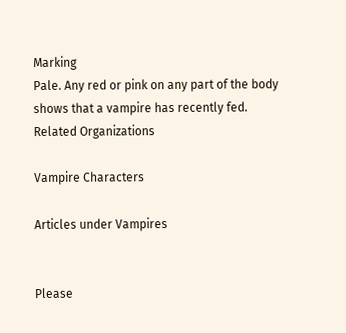Marking
Pale. Any red or pink on any part of the body shows that a vampire has recently fed.
Related Organizations

Vampire Characters

Articles under Vampires


Please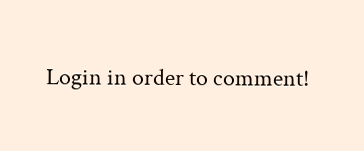Login in order to comment!